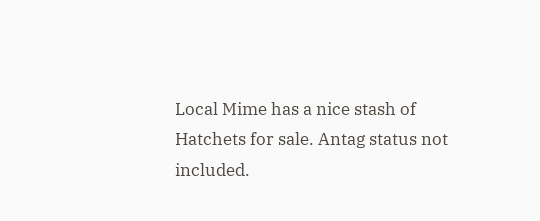Local Mime has a nice stash of Hatchets for sale. Antag status not included.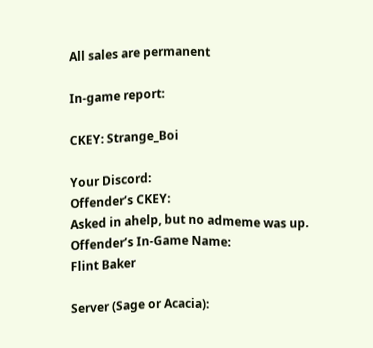All sales are permanent

In-game report:

CKEY: Strange_Boi

Your Discord:
Offender’s CKEY:
Asked in ahelp, but no admeme was up.
Offender’s In-Game Name:
Flint Baker

Server (Sage or Acacia):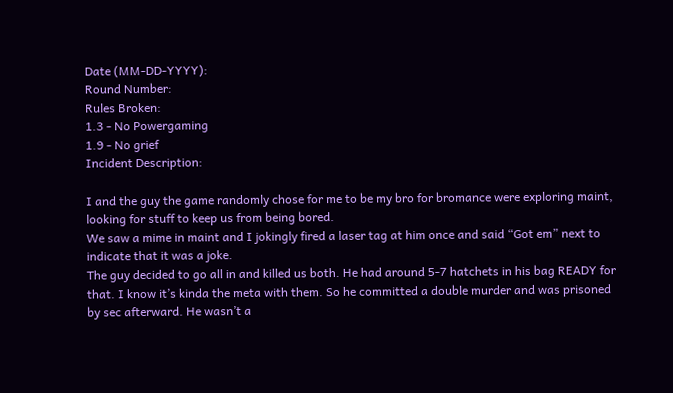Date (MM-DD-YYYY):
Round Number:
Rules Broken:
1.3 - No Powergaming
1.9 - No grief
Incident Description:

I and the guy the game randomly chose for me to be my bro for bromance were exploring maint, looking for stuff to keep us from being bored.
We saw a mime in maint and I jokingly fired a laser tag at him once and said “Got em” next to indicate that it was a joke.
The guy decided to go all in and killed us both. He had around 5-7 hatchets in his bag READY for that. I know it’s kinda the meta with them. So he committed a double murder and was prisoned by sec afterward. He wasn’t a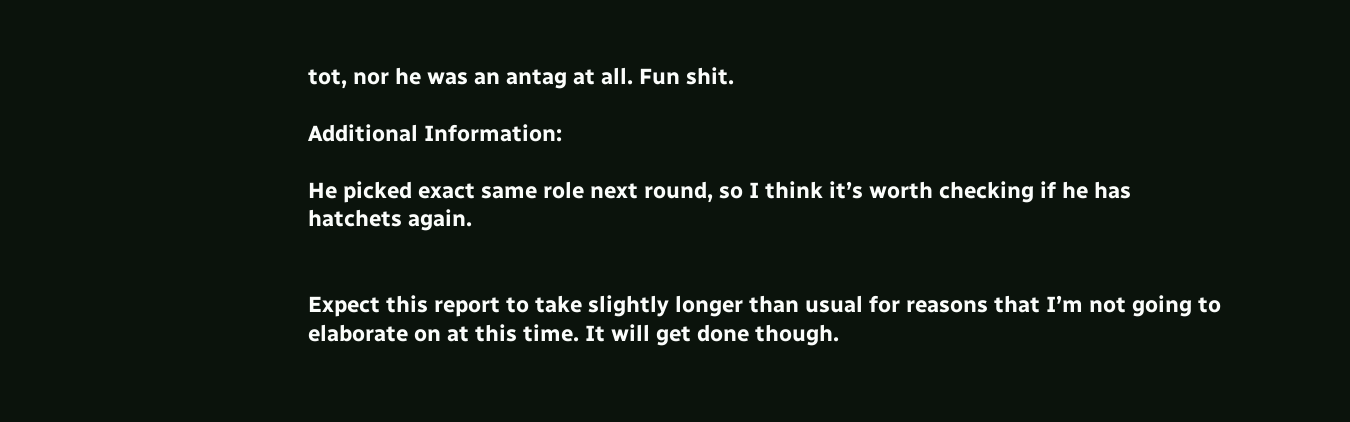tot, nor he was an antag at all. Fun shit.

Additional Information:

He picked exact same role next round, so I think it’s worth checking if he has hatchets again.


Expect this report to take slightly longer than usual for reasons that I’m not going to elaborate on at this time. It will get done though.